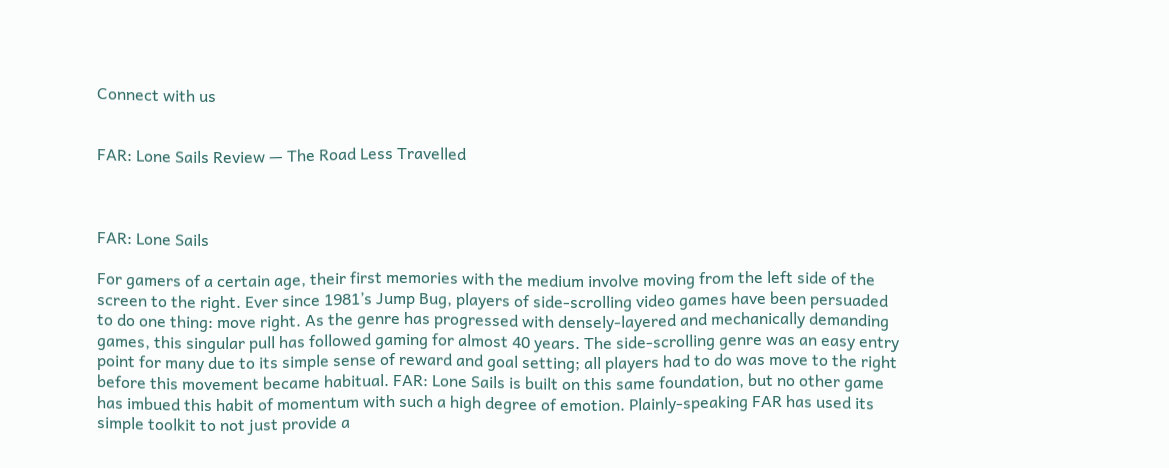Connect with us


FAR: Lone Sails Review — The Road Less Travelled



FAR: Lone Sails

For gamers of a certain age, their first memories with the medium involve moving from the left side of the screen to the right. Ever since 1981’s Jump Bug, players of side-scrolling video games have been persuaded to do one thing: move right. As the genre has progressed with densely-layered and mechanically demanding games, this singular pull has followed gaming for almost 40 years. The side-scrolling genre was an easy entry point for many due to its simple sense of reward and goal setting; all players had to do was move to the right before this movement became habitual. FAR: Lone Sails is built on this same foundation, but no other game has imbued this habit of momentum with such a high degree of emotion. Plainly-speaking FAR has used its simple toolkit to not just provide a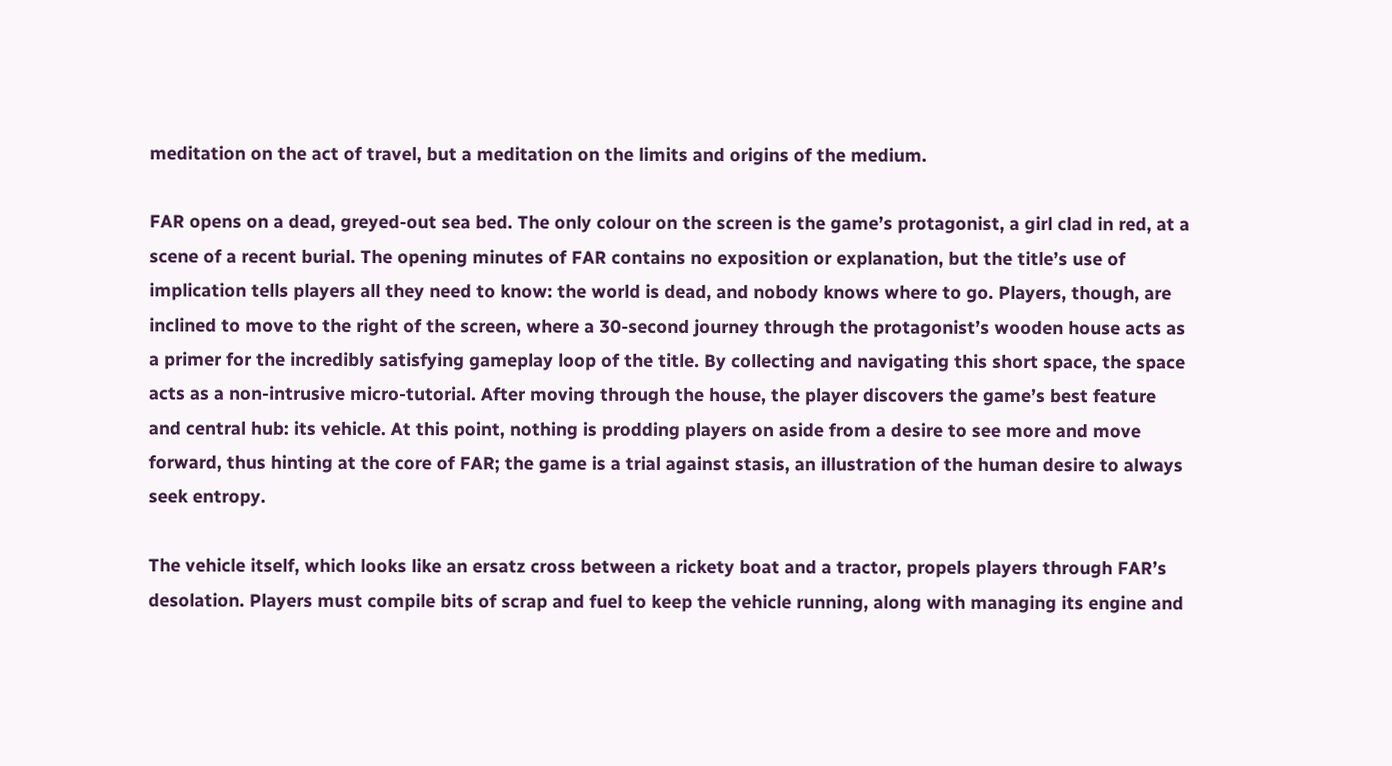meditation on the act of travel, but a meditation on the limits and origins of the medium.

FAR opens on a dead, greyed-out sea bed. The only colour on the screen is the game’s protagonist, a girl clad in red, at a scene of a recent burial. The opening minutes of FAR contains no exposition or explanation, but the title’s use of implication tells players all they need to know: the world is dead, and nobody knows where to go. Players, though, are inclined to move to the right of the screen, where a 30-second journey through the protagonist’s wooden house acts as a primer for the incredibly satisfying gameplay loop of the title. By collecting and navigating this short space, the space acts as a non-intrusive micro-tutorial. After moving through the house, the player discovers the game’s best feature and central hub: its vehicle. At this point, nothing is prodding players on aside from a desire to see more and move forward, thus hinting at the core of FAR; the game is a trial against stasis, an illustration of the human desire to always seek entropy.

The vehicle itself, which looks like an ersatz cross between a rickety boat and a tractor, propels players through FAR’s desolation. Players must compile bits of scrap and fuel to keep the vehicle running, along with managing its engine and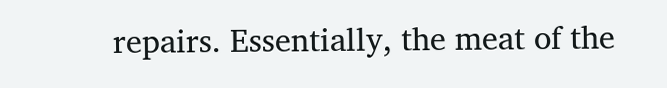repairs. Essentially, the meat of the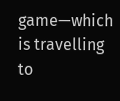game—which is travelling to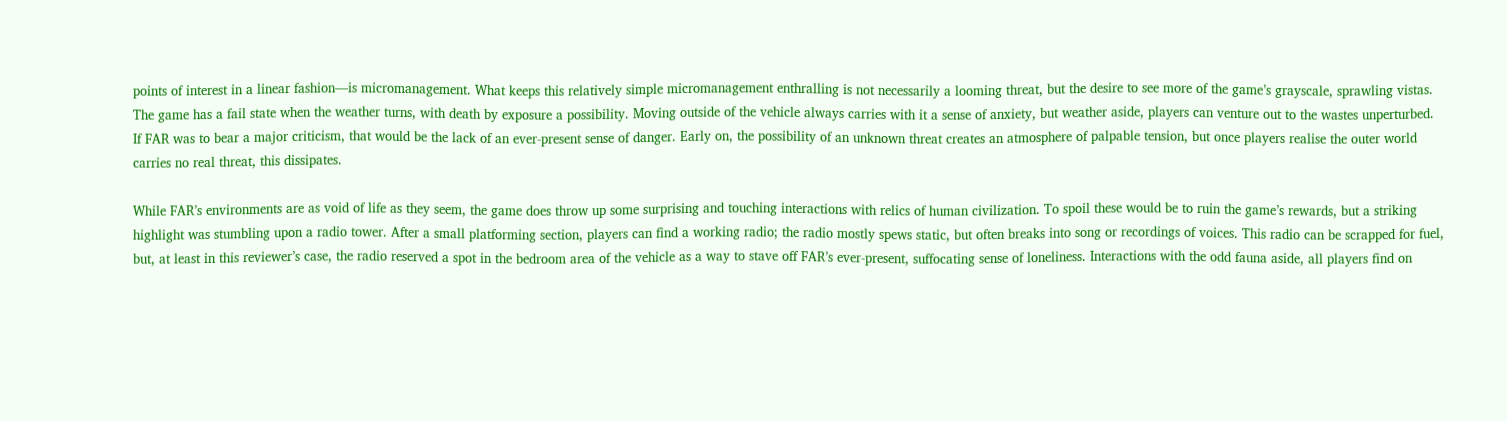points of interest in a linear fashion—is micromanagement. What keeps this relatively simple micromanagement enthralling is not necessarily a looming threat, but the desire to see more of the game’s grayscale, sprawling vistas. The game has a fail state when the weather turns, with death by exposure a possibility. Moving outside of the vehicle always carries with it a sense of anxiety, but weather aside, players can venture out to the wastes unperturbed. If FAR was to bear a major criticism, that would be the lack of an ever-present sense of danger. Early on, the possibility of an unknown threat creates an atmosphere of palpable tension, but once players realise the outer world carries no real threat, this dissipates.

While FAR’s environments are as void of life as they seem, the game does throw up some surprising and touching interactions with relics of human civilization. To spoil these would be to ruin the game’s rewards, but a striking highlight was stumbling upon a radio tower. After a small platforming section, players can find a working radio; the radio mostly spews static, but often breaks into song or recordings of voices. This radio can be scrapped for fuel, but, at least in this reviewer’s case, the radio reserved a spot in the bedroom area of the vehicle as a way to stave off FAR’s ever-present, suffocating sense of loneliness. Interactions with the odd fauna aside, all players find on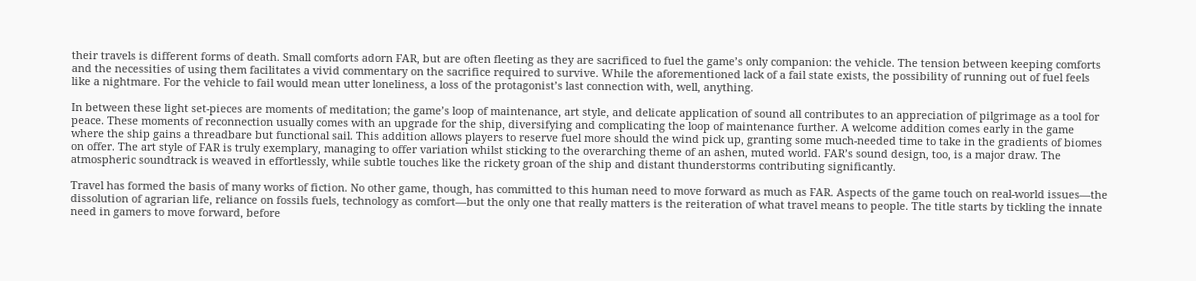their travels is different forms of death. Small comforts adorn FAR, but are often fleeting as they are sacrificed to fuel the game’s only companion: the vehicle. The tension between keeping comforts and the necessities of using them facilitates a vivid commentary on the sacrifice required to survive. While the aforementioned lack of a fail state exists, the possibility of running out of fuel feels like a nightmare. For the vehicle to fail would mean utter loneliness, a loss of the protagonist’s last connection with, well, anything.

In between these light set-pieces are moments of meditation; the game’s loop of maintenance, art style, and delicate application of sound all contributes to an appreciation of pilgrimage as a tool for peace. These moments of reconnection usually comes with an upgrade for the ship, diversifying and complicating the loop of maintenance further. A welcome addition comes early in the game where the ship gains a threadbare but functional sail. This addition allows players to reserve fuel more should the wind pick up, granting some much-needed time to take in the gradients of biomes on offer. The art style of FAR is truly exemplary, managing to offer variation whilst sticking to the overarching theme of an ashen, muted world. FAR’s sound design, too, is a major draw. The atmospheric soundtrack is weaved in effortlessly, while subtle touches like the rickety groan of the ship and distant thunderstorms contributing significantly.

Travel has formed the basis of many works of fiction. No other game, though, has committed to this human need to move forward as much as FAR. Aspects of the game touch on real-world issues—the dissolution of agrarian life, reliance on fossils fuels, technology as comfort—but the only one that really matters is the reiteration of what travel means to people. The title starts by tickling the innate need in gamers to move forward, before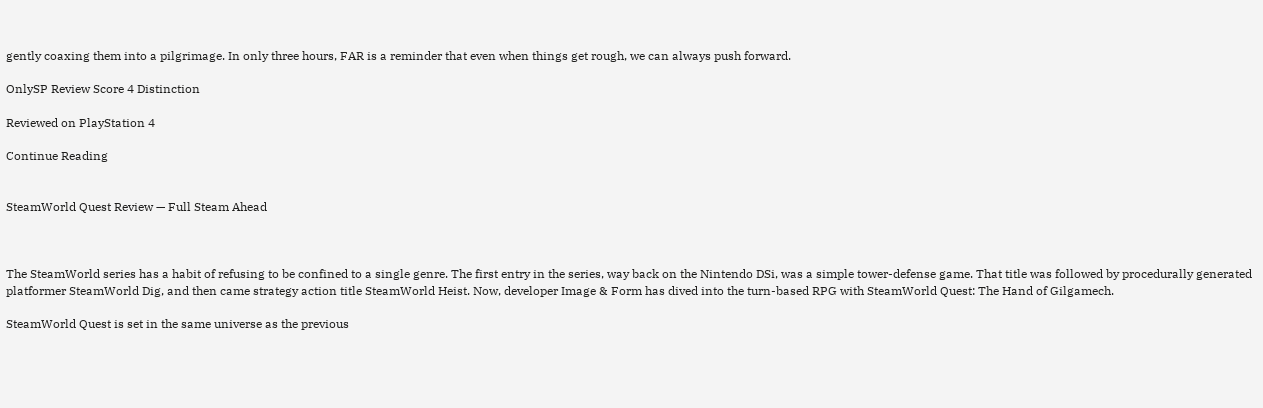gently coaxing them into a pilgrimage. In only three hours, FAR is a reminder that even when things get rough, we can always push forward.

OnlySP Review Score 4 Distinction

Reviewed on PlayStation 4

Continue Reading


SteamWorld Quest Review — Full Steam Ahead



The SteamWorld series has a habit of refusing to be confined to a single genre. The first entry in the series, way back on the Nintendo DSi, was a simple tower-defense game. That title was followed by procedurally generated platformer SteamWorld Dig, and then came strategy action title SteamWorld Heist. Now, developer Image & Form has dived into the turn-based RPG with SteamWorld Quest: The Hand of Gilgamech.

SteamWorld Quest is set in the same universe as the previous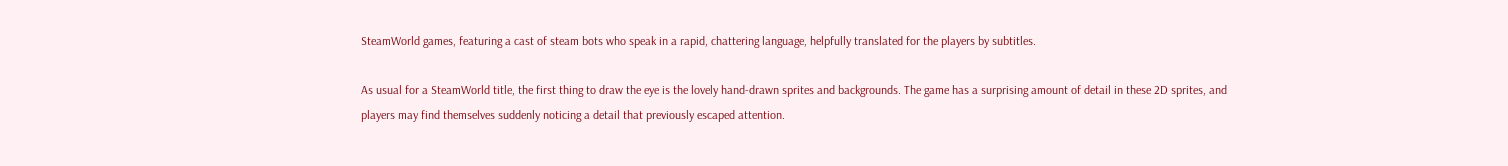SteamWorld games, featuring a cast of steam bots who speak in a rapid, chattering language, helpfully translated for the players by subtitles.

As usual for a SteamWorld title, the first thing to draw the eye is the lovely hand-drawn sprites and backgrounds. The game has a surprising amount of detail in these 2D sprites, and players may find themselves suddenly noticing a detail that previously escaped attention.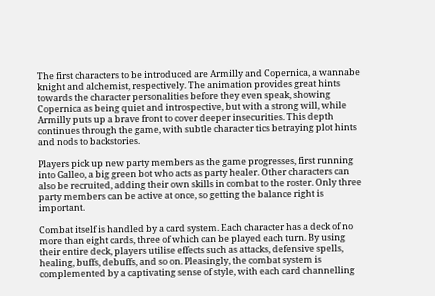The first characters to be introduced are Armilly and Copernica, a wannabe knight and alchemist, respectively. The animation provides great hints towards the character personalities before they even speak, showing Copernica as being quiet and introspective, but with a strong will, while Armilly puts up a brave front to cover deeper insecurities. This depth continues through the game, with subtle character tics betraying plot hints and nods to backstories.

Players pick up new party members as the game progresses, first running into Galleo, a big green bot who acts as party healer. Other characters can also be recruited, adding their own skills in combat to the roster. Only three party members can be active at once, so getting the balance right is important.

Combat itself is handled by a card system. Each character has a deck of no more than eight cards, three of which can be played each turn. By using their entire deck, players utilise effects such as attacks, defensive spells, healing, buffs, debuffs, and so on. Pleasingly, the combat system is complemented by a captivating sense of style, with each card channelling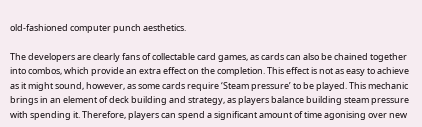old-fashioned computer punch aesthetics.

The developers are clearly fans of collectable card games, as cards can also be chained together into combos, which provide an extra effect on the completion. This effect is not as easy to achieve as it might sound, however, as some cards require ‘Steam pressure’ to be played. This mechanic brings in an element of deck building and strategy, as players balance building steam pressure with spending it. Therefore, players can spend a significant amount of time agonising over new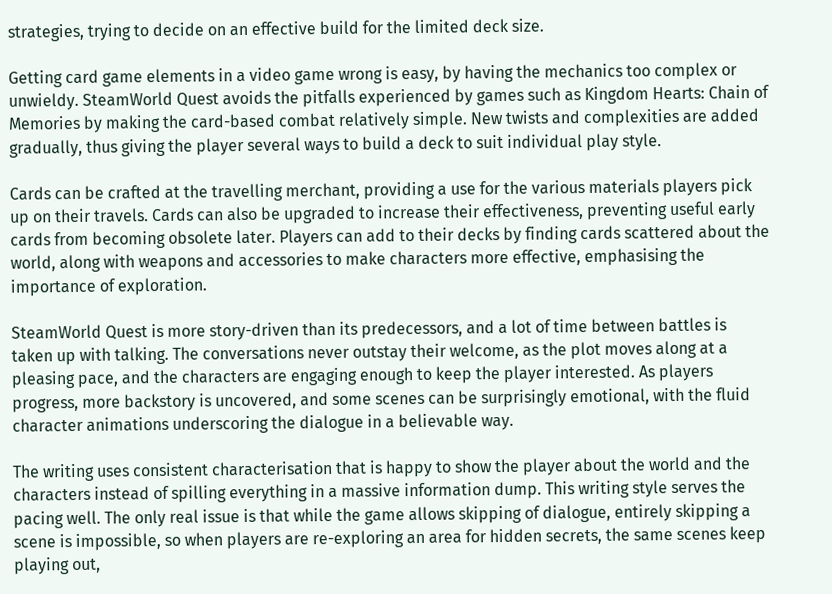strategies, trying to decide on an effective build for the limited deck size.

Getting card game elements in a video game wrong is easy, by having the mechanics too complex or unwieldy. SteamWorld Quest avoids the pitfalls experienced by games such as Kingdom Hearts: Chain of Memories by making the card-based combat relatively simple. New twists and complexities are added gradually, thus giving the player several ways to build a deck to suit individual play style.

Cards can be crafted at the travelling merchant, providing a use for the various materials players pick up on their travels. Cards can also be upgraded to increase their effectiveness, preventing useful early cards from becoming obsolete later. Players can add to their decks by finding cards scattered about the world, along with weapons and accessories to make characters more effective, emphasising the importance of exploration.

SteamWorld Quest is more story-driven than its predecessors, and a lot of time between battles is taken up with talking. The conversations never outstay their welcome, as the plot moves along at a pleasing pace, and the characters are engaging enough to keep the player interested. As players progress, more backstory is uncovered, and some scenes can be surprisingly emotional, with the fluid character animations underscoring the dialogue in a believable way.

The writing uses consistent characterisation that is happy to show the player about the world and the characters instead of spilling everything in a massive information dump. This writing style serves the pacing well. The only real issue is that while the game allows skipping of dialogue, entirely skipping a scene is impossible, so when players are re-exploring an area for hidden secrets, the same scenes keep playing out,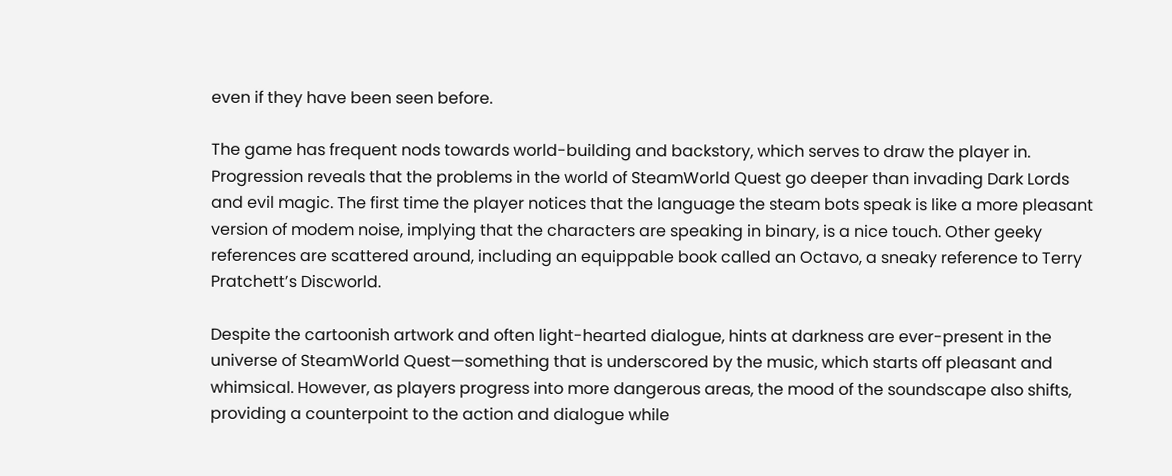even if they have been seen before.

The game has frequent nods towards world-building and backstory, which serves to draw the player in. Progression reveals that the problems in the world of SteamWorld Quest go deeper than invading Dark Lords and evil magic. The first time the player notices that the language the steam bots speak is like a more pleasant version of modem noise, implying that the characters are speaking in binary, is a nice touch. Other geeky references are scattered around, including an equippable book called an Octavo, a sneaky reference to Terry Pratchett’s Discworld.

Despite the cartoonish artwork and often light-hearted dialogue, hints at darkness are ever-present in the universe of SteamWorld Quest—something that is underscored by the music, which starts off pleasant and whimsical. However, as players progress into more dangerous areas, the mood of the soundscape also shifts, providing a counterpoint to the action and dialogue while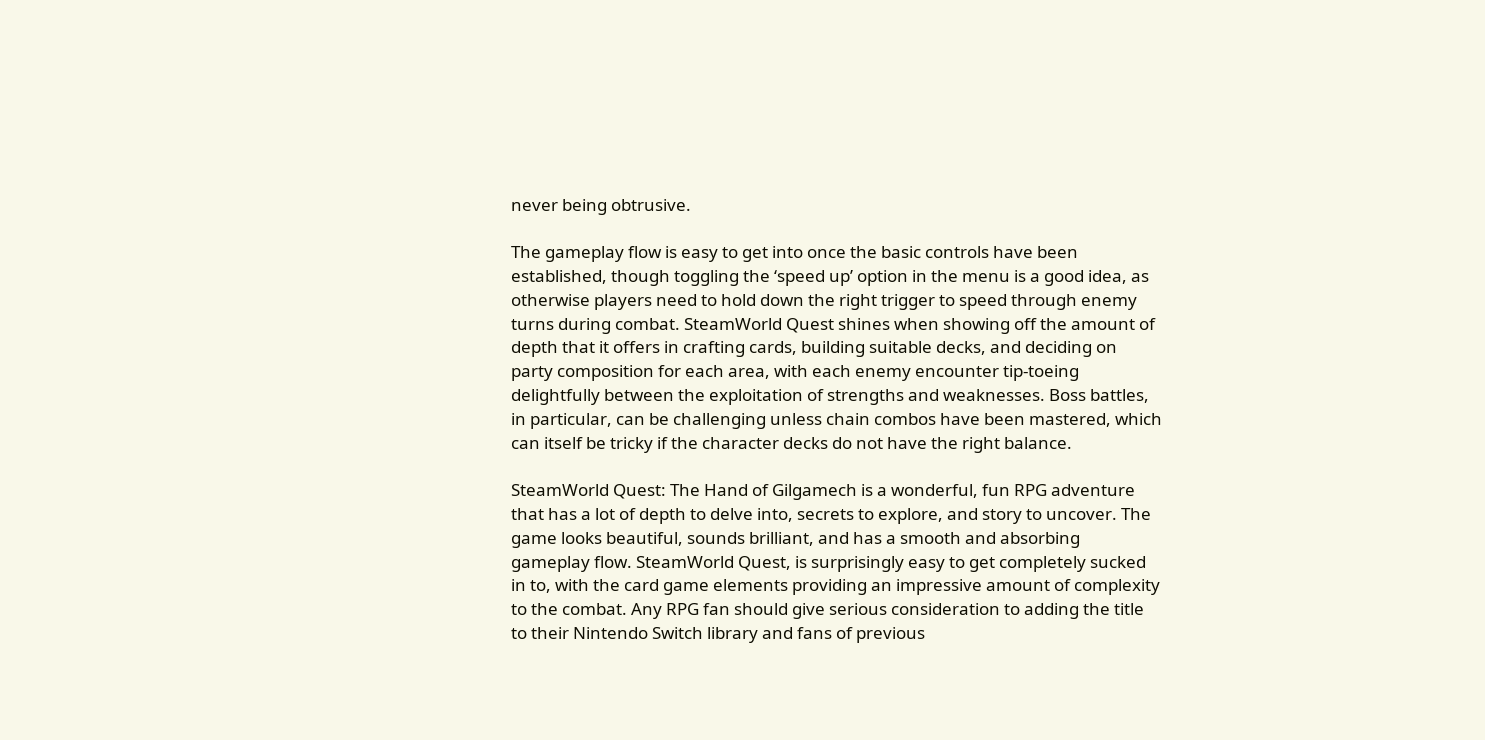never being obtrusive.

The gameplay flow is easy to get into once the basic controls have been established, though toggling the ‘speed up’ option in the menu is a good idea, as otherwise players need to hold down the right trigger to speed through enemy turns during combat. SteamWorld Quest shines when showing off the amount of depth that it offers in crafting cards, building suitable decks, and deciding on party composition for each area, with each enemy encounter tip-toeing delightfully between the exploitation of strengths and weaknesses. Boss battles, in particular, can be challenging unless chain combos have been mastered, which can itself be tricky if the character decks do not have the right balance.

SteamWorld Quest: The Hand of Gilgamech is a wonderful, fun RPG adventure that has a lot of depth to delve into, secrets to explore, and story to uncover. The game looks beautiful, sounds brilliant, and has a smooth and absorbing gameplay flow. SteamWorld Quest, is surprisingly easy to get completely sucked in to, with the card game elements providing an impressive amount of complexity to the combat. Any RPG fan should give serious consideration to adding the title to their Nintendo Switch library and fans of previous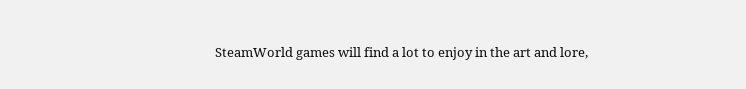SteamWorld games will find a lot to enjoy in the art and lore,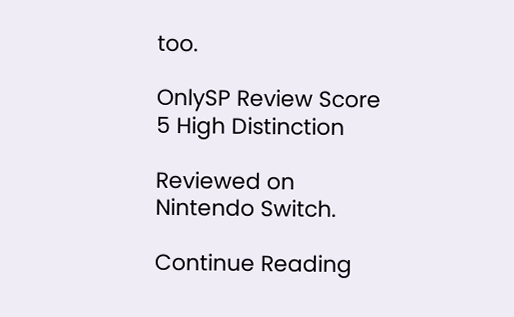too.

OnlySP Review Score 5 High Distinction

Reviewed on Nintendo Switch.

Continue Reading